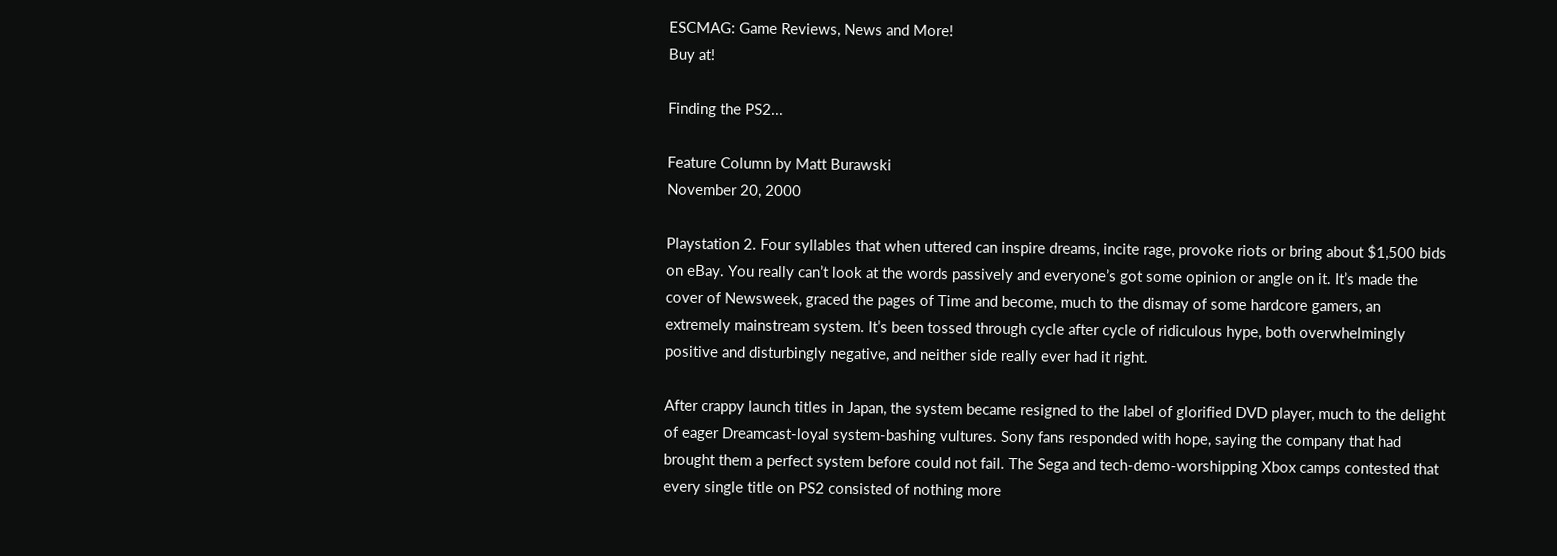ESCMAG: Game Reviews, News and More!
Buy at!

Finding the PS2...

Feature Column by Matt Burawski
November 20, 2000

Playstation 2. Four syllables that when uttered can inspire dreams, incite rage, provoke riots or bring about $1,500 bids on eBay. You really can’t look at the words passively and everyone’s got some opinion or angle on it. It’s made the cover of Newsweek, graced the pages of Time and become, much to the dismay of some hardcore gamers, an extremely mainstream system. It’s been tossed through cycle after cycle of ridiculous hype, both overwhelmingly positive and disturbingly negative, and neither side really ever had it right.

After crappy launch titles in Japan, the system became resigned to the label of glorified DVD player, much to the delight of eager Dreamcast-loyal system-bashing vultures. Sony fans responded with hope, saying the company that had brought them a perfect system before could not fail. The Sega and tech-demo-worshipping Xbox camps contested that every single title on PS2 consisted of nothing more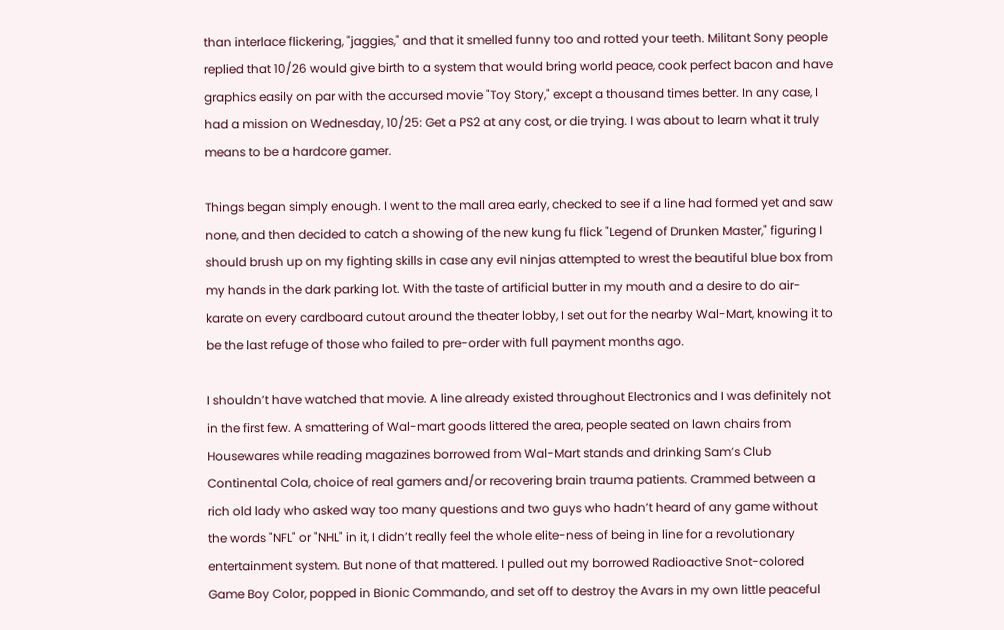than interlace flickering, "jaggies," and that it smelled funny too and rotted your teeth. Militant Sony people replied that 10/26 would give birth to a system that would bring world peace, cook perfect bacon and have graphics easily on par with the accursed movie "Toy Story," except a thousand times better. In any case, I had a mission on Wednesday, 10/25: Get a PS2 at any cost, or die trying. I was about to learn what it truly means to be a hardcore gamer.

Things began simply enough. I went to the mall area early, checked to see if a line had formed yet and saw none, and then decided to catch a showing of the new kung fu flick "Legend of Drunken Master," figuring I should brush up on my fighting skills in case any evil ninjas attempted to wrest the beautiful blue box from my hands in the dark parking lot. With the taste of artificial butter in my mouth and a desire to do air-karate on every cardboard cutout around the theater lobby, I set out for the nearby Wal-Mart, knowing it to be the last refuge of those who failed to pre-order with full payment months ago.

I shouldn’t have watched that movie. A line already existed throughout Electronics and I was definitely not in the first few. A smattering of Wal-mart goods littered the area, people seated on lawn chairs from Housewares while reading magazines borrowed from Wal-Mart stands and drinking Sam’s Club Continental Cola, choice of real gamers and/or recovering brain trauma patients. Crammed between a rich old lady who asked way too many questions and two guys who hadn’t heard of any game without the words "NFL" or "NHL" in it, I didn’t really feel the whole elite-ness of being in line for a revolutionary entertainment system. But none of that mattered. I pulled out my borrowed Radioactive Snot-colored Game Boy Color, popped in Bionic Commando, and set off to destroy the Avars in my own little peaceful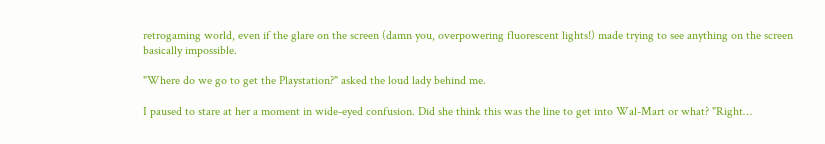retrogaming world, even if the glare on the screen (damn you, overpowering fluorescent lights!) made trying to see anything on the screen basically impossible.

"Where do we go to get the Playstation?" asked the loud lady behind me.

I paused to stare at her a moment in wide-eyed confusion. Did she think this was the line to get into Wal-Mart or what? "Right…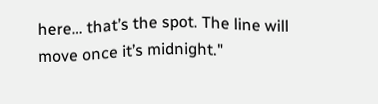here… that’s the spot. The line will move once it’s midnight."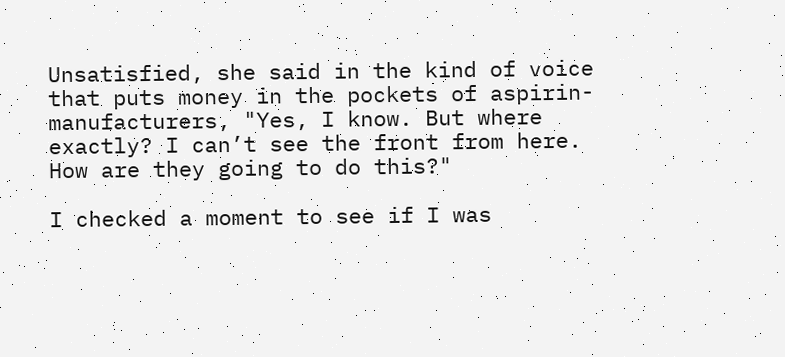Unsatisfied, she said in the kind of voice that puts money in the pockets of aspirin-manufacturers, "Yes, I know. But where exactly? I can’t see the front from here. How are they going to do this?"

I checked a moment to see if I was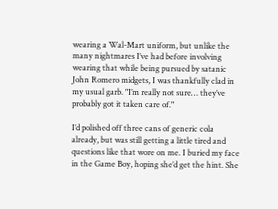wearing a Wal-Mart uniform, but unlike the many nightmares I’ve had before involving wearing that while being pursued by satanic John Romero midgets, I was thankfully clad in my usual garb. "I’m really not sure… they’ve probably got it taken care of."

I’d polished off three cans of generic cola already, but was still getting a little tired and questions like that wore on me. I buried my face in the Game Boy, hoping she’d get the hint. She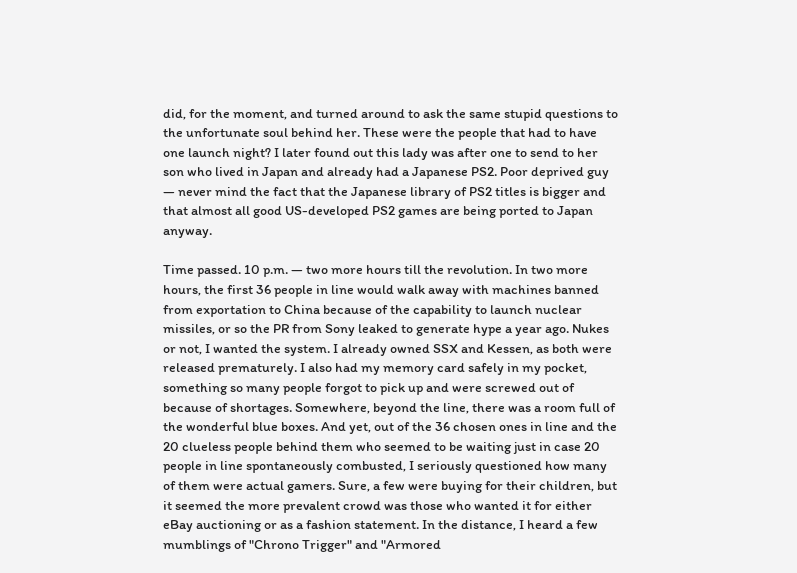did, for the moment, and turned around to ask the same stupid questions to the unfortunate soul behind her. These were the people that had to have one launch night? I later found out this lady was after one to send to her son who lived in Japan and already had a Japanese PS2. Poor deprived guy — never mind the fact that the Japanese library of PS2 titles is bigger and that almost all good US-developed PS2 games are being ported to Japan anyway.

Time passed. 10 p.m. — two more hours till the revolution. In two more hours, the first 36 people in line would walk away with machines banned from exportation to China because of the capability to launch nuclear missiles, or so the PR from Sony leaked to generate hype a year ago. Nukes or not, I wanted the system. I already owned SSX and Kessen, as both were released prematurely. I also had my memory card safely in my pocket, something so many people forgot to pick up and were screwed out of because of shortages. Somewhere, beyond the line, there was a room full of the wonderful blue boxes. And yet, out of the 36 chosen ones in line and the 20 clueless people behind them who seemed to be waiting just in case 20 people in line spontaneously combusted, I seriously questioned how many of them were actual gamers. Sure, a few were buying for their children, but it seemed the more prevalent crowd was those who wanted it for either eBay auctioning or as a fashion statement. In the distance, I heard a few mumblings of "Chrono Trigger" and "Armored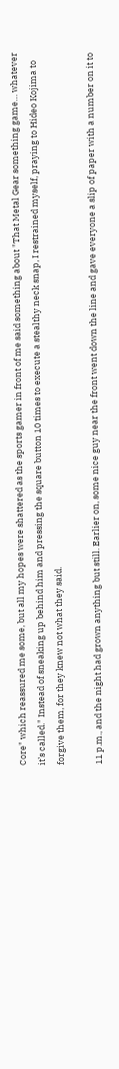Core" which reassured me some, but all my hopes were shattered as the sports gamer in front of me said something about "That Metal Gear something game… whatever it’s called." Instead of sneaking up behind him and pressing the square button 10 times to execute a stealthy neck snap, I restrained myself, praying to Hideo Kojima to forgive them, for they knew not what they said.

11 p.m., and the night had grown anything but still. Earlier on, some nice guy near the front went down the line and gave everyone a slip of paper with a number on it to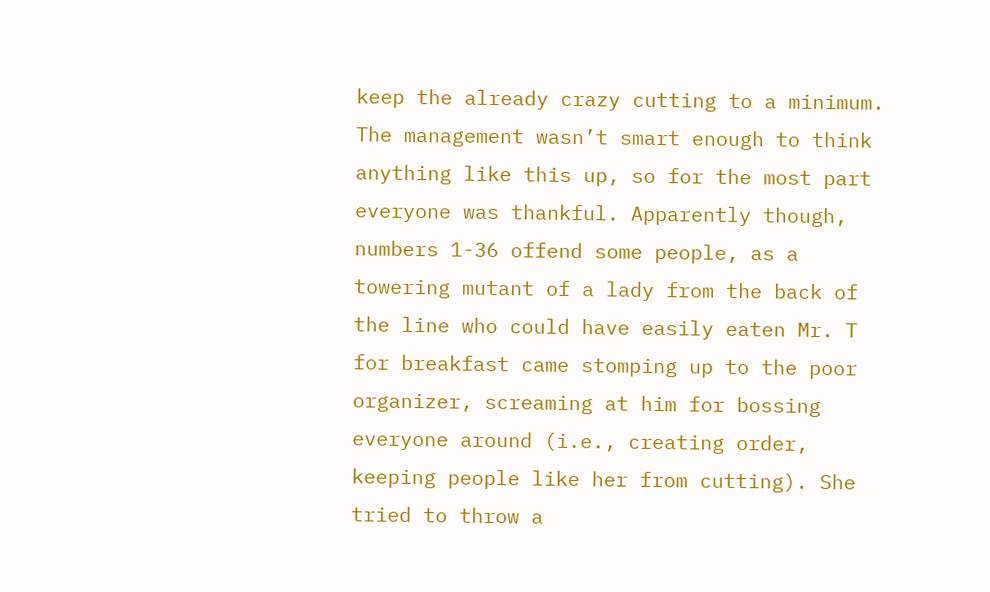keep the already crazy cutting to a minimum. The management wasn’t smart enough to think anything like this up, so for the most part everyone was thankful. Apparently though, numbers 1-36 offend some people, as a towering mutant of a lady from the back of the line who could have easily eaten Mr. T for breakfast came stomping up to the poor organizer, screaming at him for bossing everyone around (i.e., creating order, keeping people like her from cutting). She tried to throw a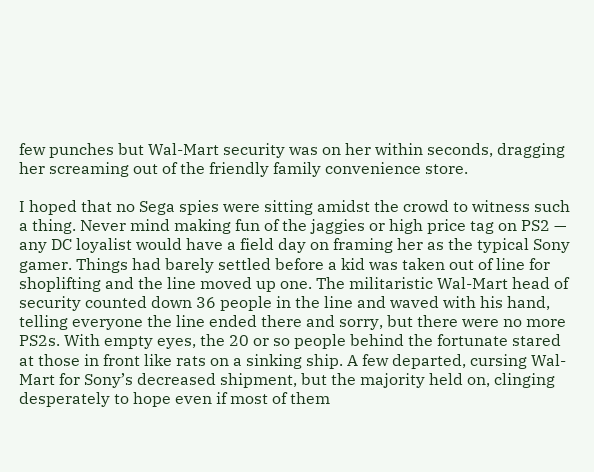few punches but Wal-Mart security was on her within seconds, dragging her screaming out of the friendly family convenience store.

I hoped that no Sega spies were sitting amidst the crowd to witness such a thing. Never mind making fun of the jaggies or high price tag on PS2 — any DC loyalist would have a field day on framing her as the typical Sony gamer. Things had barely settled before a kid was taken out of line for shoplifting and the line moved up one. The militaristic Wal-Mart head of security counted down 36 people in the line and waved with his hand, telling everyone the line ended there and sorry, but there were no more PS2s. With empty eyes, the 20 or so people behind the fortunate stared at those in front like rats on a sinking ship. A few departed, cursing Wal-Mart for Sony’s decreased shipment, but the majority held on, clinging desperately to hope even if most of them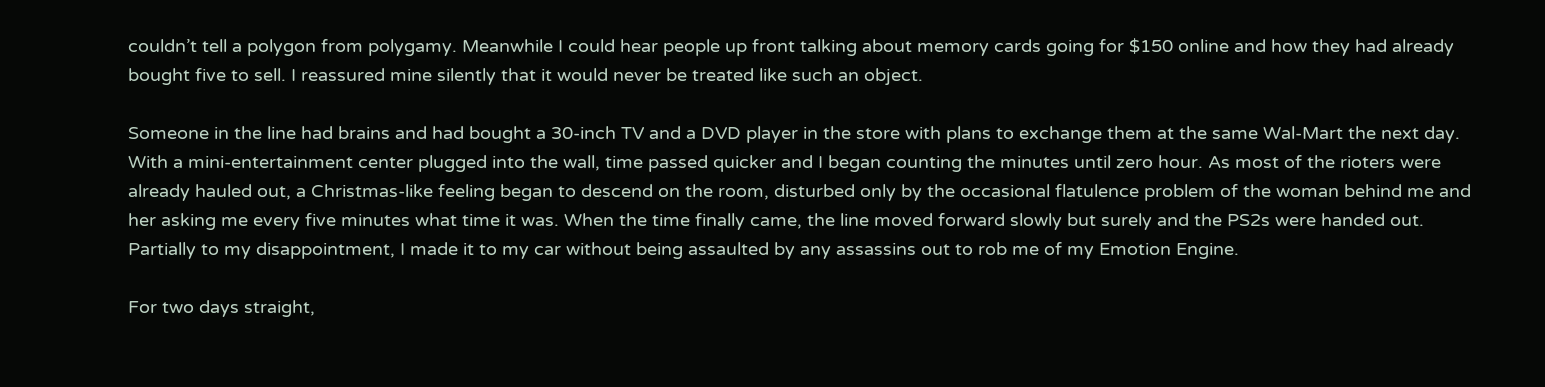couldn’t tell a polygon from polygamy. Meanwhile I could hear people up front talking about memory cards going for $150 online and how they had already bought five to sell. I reassured mine silently that it would never be treated like such an object.

Someone in the line had brains and had bought a 30-inch TV and a DVD player in the store with plans to exchange them at the same Wal-Mart the next day. With a mini-entertainment center plugged into the wall, time passed quicker and I began counting the minutes until zero hour. As most of the rioters were already hauled out, a Christmas-like feeling began to descend on the room, disturbed only by the occasional flatulence problem of the woman behind me and her asking me every five minutes what time it was. When the time finally came, the line moved forward slowly but surely and the PS2s were handed out. Partially to my disappointment, I made it to my car without being assaulted by any assassins out to rob me of my Emotion Engine.

For two days straight,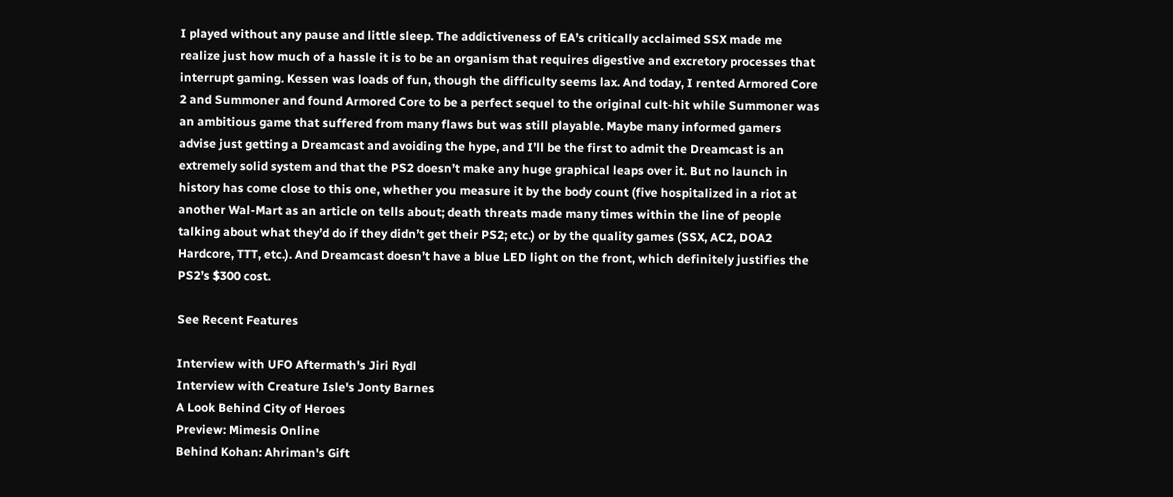I played without any pause and little sleep. The addictiveness of EA’s critically acclaimed SSX made me realize just how much of a hassle it is to be an organism that requires digestive and excretory processes that interrupt gaming. Kessen was loads of fun, though the difficulty seems lax. And today, I rented Armored Core 2 and Summoner and found Armored Core to be a perfect sequel to the original cult-hit while Summoner was an ambitious game that suffered from many flaws but was still playable. Maybe many informed gamers advise just getting a Dreamcast and avoiding the hype, and I’ll be the first to admit the Dreamcast is an extremely solid system and that the PS2 doesn’t make any huge graphical leaps over it. But no launch in history has come close to this one, whether you measure it by the body count (five hospitalized in a riot at another Wal-Mart as an article on tells about; death threats made many times within the line of people talking about what they’d do if they didn’t get their PS2; etc.) or by the quality games (SSX, AC2, DOA2 Hardcore, TTT, etc.). And Dreamcast doesn’t have a blue LED light on the front, which definitely justifies the PS2’s $300 cost.

See Recent Features

Interview with UFO Aftermath's Jiri Rydl
Interview with Creature Isle's Jonty Barnes
A Look Behind City of Heroes
Preview: Mimesis Online
Behind Kohan: Ahriman's Gift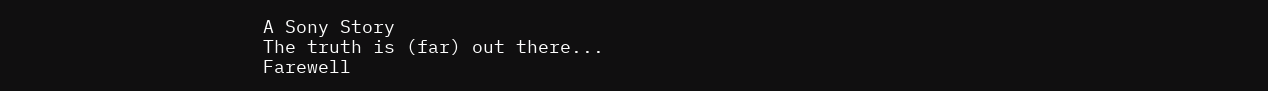A Sony Story
The truth is (far) out there...
Farewell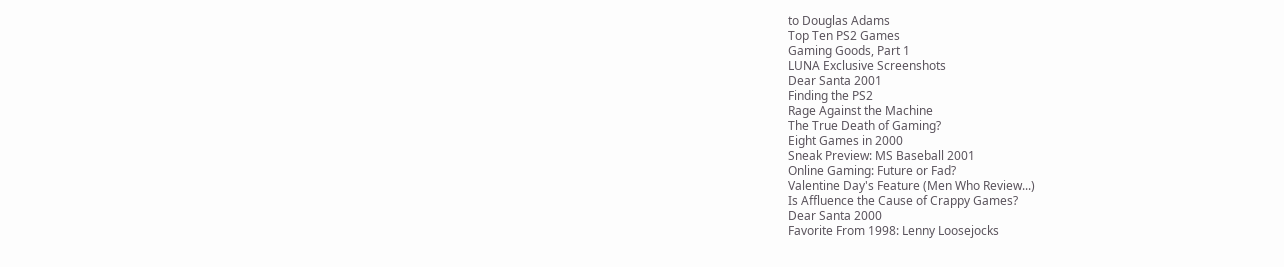to Douglas Adams
Top Ten PS2 Games
Gaming Goods, Part 1
LUNA Exclusive Screenshots
Dear Santa 2001
Finding the PS2
Rage Against the Machine
The True Death of Gaming?
Eight Games in 2000
Sneak Preview: MS Baseball 2001
Online Gaming: Future or Fad?
Valentine Day's Feature (Men Who Review...)
Is Affluence the Cause of Crappy Games?
Dear Santa 2000
Favorite From 1998: Lenny Loosejocks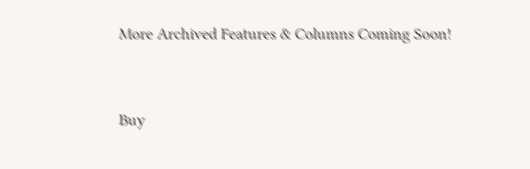More Archived Features & Columns Coming Soon!


Buy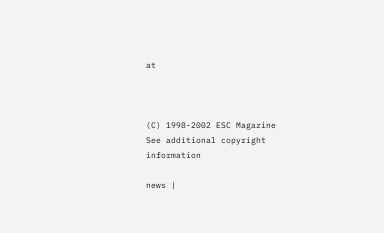at



(C) 1998-2002 ESC Magazine
See additional copyright information

news |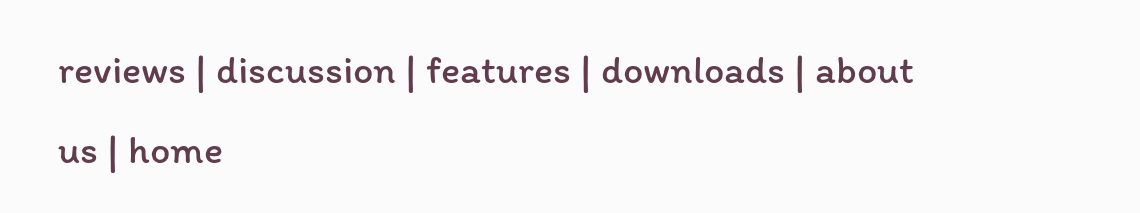reviews | discussion | features | downloads | about us | home